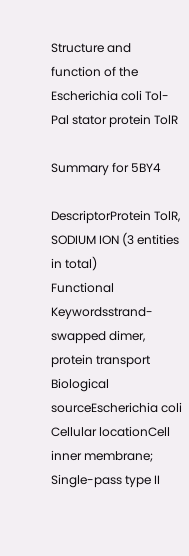Structure and function of the Escherichia coli Tol-Pal stator protein TolR

Summary for 5BY4

DescriptorProtein TolR, SODIUM ION (3 entities in total)
Functional Keywordsstrand-swapped dimer, protein transport
Biological sourceEscherichia coli
Cellular locationCell inner membrane; Single-pass type II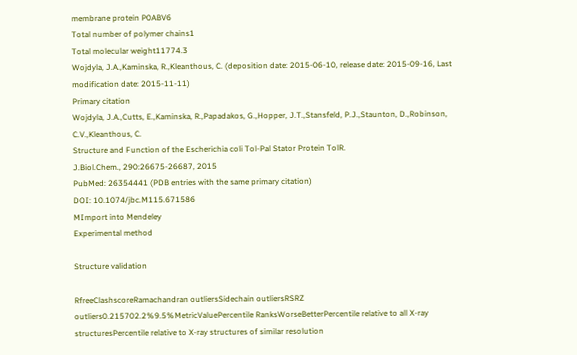membrane protein P0ABV6
Total number of polymer chains1
Total molecular weight11774.3
Wojdyla, J.A.,Kaminska, R.,Kleanthous, C. (deposition date: 2015-06-10, release date: 2015-09-16, Last modification date: 2015-11-11)
Primary citation
Wojdyla, J.A.,Cutts, E.,Kaminska, R.,Papadakos, G.,Hopper, J.T.,Stansfeld, P.J.,Staunton, D.,Robinson, C.V.,Kleanthous, C.
Structure and Function of the Escherichia coli Tol-Pal Stator Protein TolR.
J.Biol.Chem., 290:26675-26687, 2015
PubMed: 26354441 (PDB entries with the same primary citation)
DOI: 10.1074/jbc.M115.671586
MImport into Mendeley
Experimental method

Structure validation

RfreeClashscoreRamachandran outliersSidechain outliersRSRZ outliers0.215702.2%9.5%MetricValuePercentile RanksWorseBetterPercentile relative to all X-ray structuresPercentile relative to X-ray structures of similar resolution